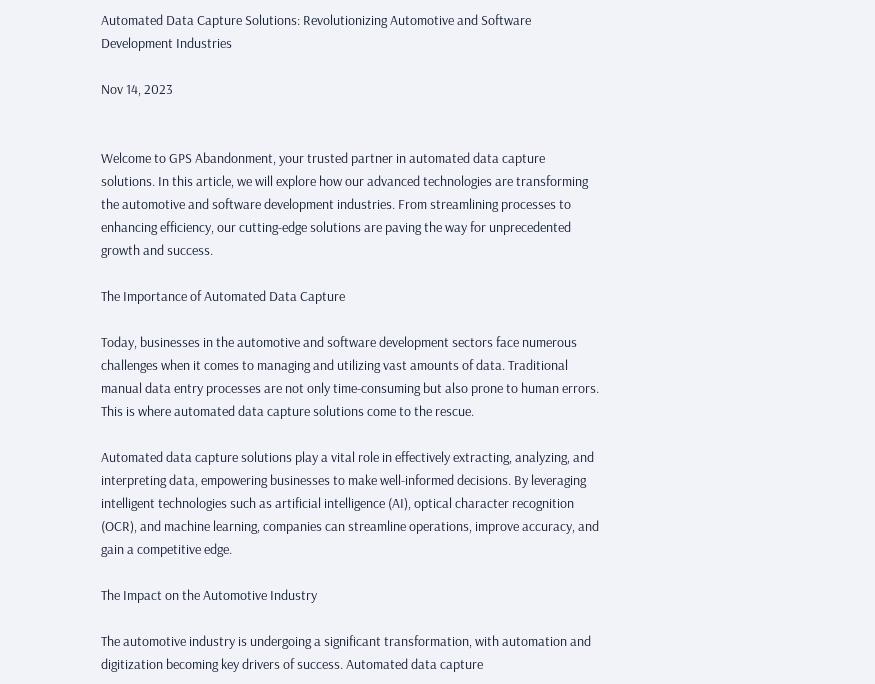Automated Data Capture Solutions: Revolutionizing Automotive and Software Development Industries

Nov 14, 2023


Welcome to GPS Abandonment, your trusted partner in automated data capture solutions. In this article, we will explore how our advanced technologies are transforming the automotive and software development industries. From streamlining processes to enhancing efficiency, our cutting-edge solutions are paving the way for unprecedented growth and success.

The Importance of Automated Data Capture

Today, businesses in the automotive and software development sectors face numerous challenges when it comes to managing and utilizing vast amounts of data. Traditional manual data entry processes are not only time-consuming but also prone to human errors. This is where automated data capture solutions come to the rescue.

Automated data capture solutions play a vital role in effectively extracting, analyzing, and interpreting data, empowering businesses to make well-informed decisions. By leveraging intelligent technologies such as artificial intelligence (AI), optical character recognition (OCR), and machine learning, companies can streamline operations, improve accuracy, and gain a competitive edge.

The Impact on the Automotive Industry

The automotive industry is undergoing a significant transformation, with automation and digitization becoming key drivers of success. Automated data capture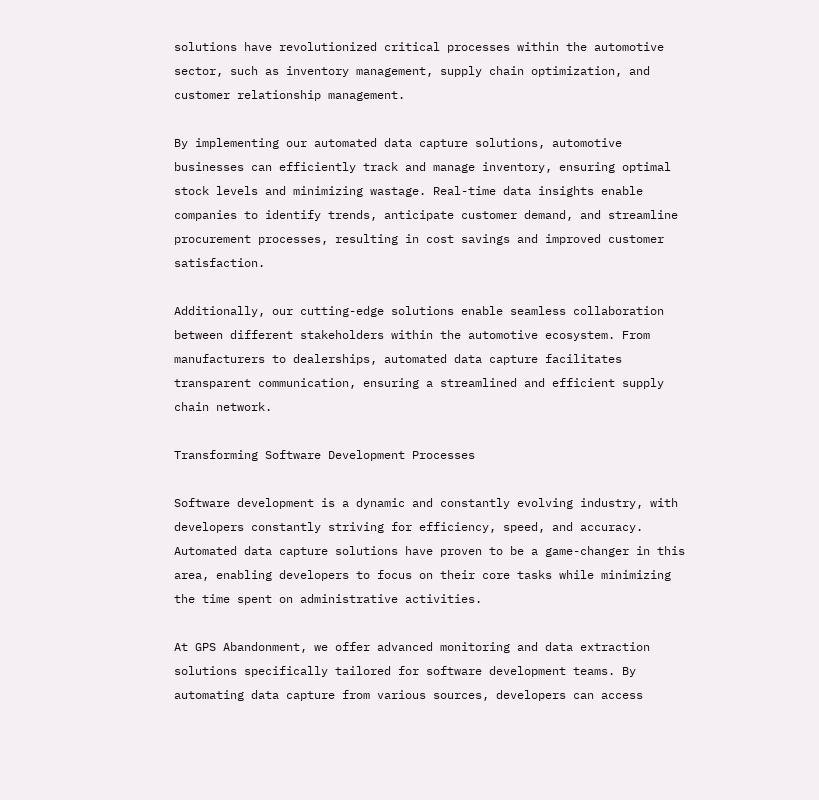solutions have revolutionized critical processes within the automotive sector, such as inventory management, supply chain optimization, and customer relationship management.

By implementing our automated data capture solutions, automotive businesses can efficiently track and manage inventory, ensuring optimal stock levels and minimizing wastage. Real-time data insights enable companies to identify trends, anticipate customer demand, and streamline procurement processes, resulting in cost savings and improved customer satisfaction.

Additionally, our cutting-edge solutions enable seamless collaboration between different stakeholders within the automotive ecosystem. From manufacturers to dealerships, automated data capture facilitates transparent communication, ensuring a streamlined and efficient supply chain network.

Transforming Software Development Processes

Software development is a dynamic and constantly evolving industry, with developers constantly striving for efficiency, speed, and accuracy. Automated data capture solutions have proven to be a game-changer in this area, enabling developers to focus on their core tasks while minimizing the time spent on administrative activities.

At GPS Abandonment, we offer advanced monitoring and data extraction solutions specifically tailored for software development teams. By automating data capture from various sources, developers can access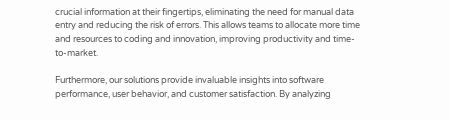crucial information at their fingertips, eliminating the need for manual data entry and reducing the risk of errors. This allows teams to allocate more time and resources to coding and innovation, improving productivity and time-to-market.

Furthermore, our solutions provide invaluable insights into software performance, user behavior, and customer satisfaction. By analyzing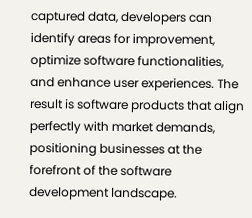captured data, developers can identify areas for improvement, optimize software functionalities, and enhance user experiences. The result is software products that align perfectly with market demands, positioning businesses at the forefront of the software development landscape.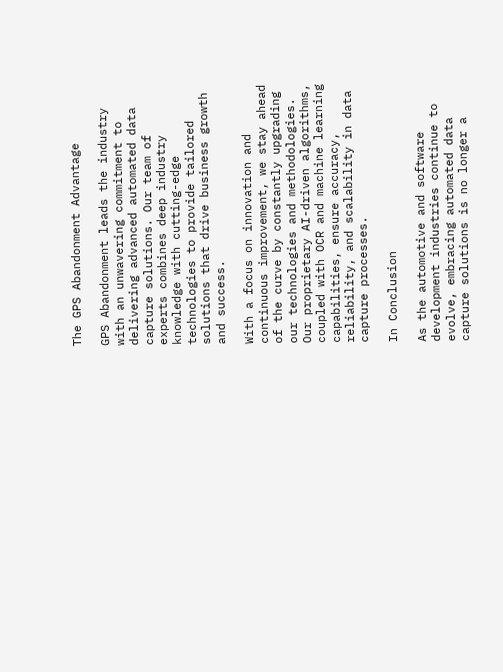The GPS Abandonment Advantage

GPS Abandonment leads the industry with an unwavering commitment to delivering advanced automated data capture solutions. Our team of experts combines deep industry knowledge with cutting-edge technologies to provide tailored solutions that drive business growth and success.

With a focus on innovation and continuous improvement, we stay ahead of the curve by constantly upgrading our technologies and methodologies. Our proprietary AI-driven algorithms, coupled with OCR and machine learning capabilities, ensure accuracy, reliability, and scalability in data capture processes.

In Conclusion

As the automotive and software development industries continue to evolve, embracing automated data capture solutions is no longer a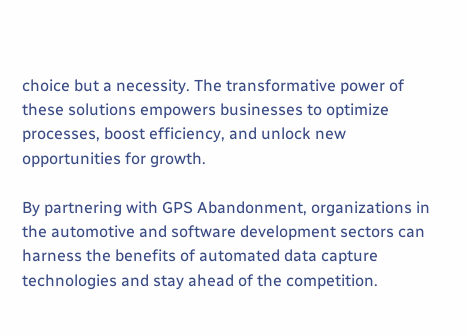choice but a necessity. The transformative power of these solutions empowers businesses to optimize processes, boost efficiency, and unlock new opportunities for growth.

By partnering with GPS Abandonment, organizations in the automotive and software development sectors can harness the benefits of automated data capture technologies and stay ahead of the competition.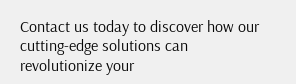Contact us today to discover how our cutting-edge solutions can revolutionize your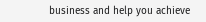business and help you achieve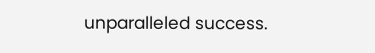unparalleled success.